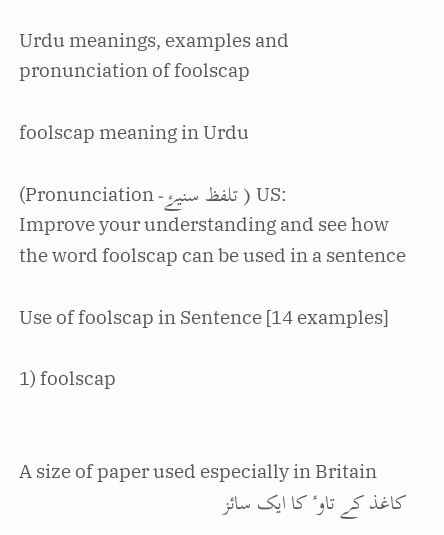Urdu meanings, examples and pronunciation of foolscap

foolscap meaning in Urdu

(Pronunciation -تلفظ سنیۓ ) US:
Improve your understanding and see how the word foolscap can be used in a sentence

Use of foolscap in Sentence [14 examples]

1) foolscap


A size of paper used especially in Britain
کاغذ کے تاوٴ کا ایک سائز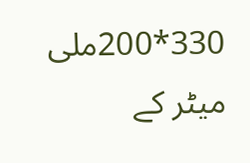330*200ملی میٹر کے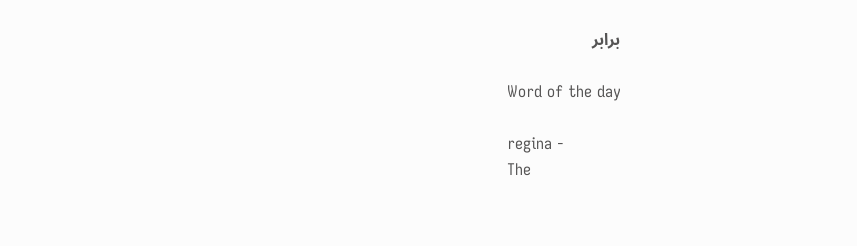برابر

Word of the day

regina -
The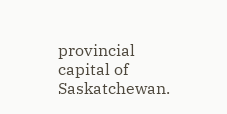provincial capital of Saskatchewan.